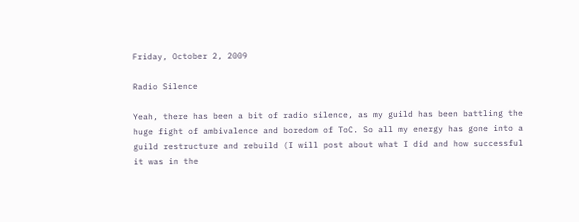Friday, October 2, 2009

Radio Silence

Yeah, there has been a bit of radio silence, as my guild has been battling the huge fight of ambivalence and boredom of ToC. So all my energy has gone into a guild restructure and rebuild (I will post about what I did and how successful it was in the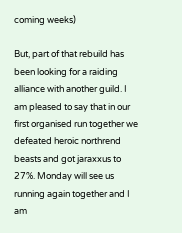coming weeks)

But, part of that rebuild has been looking for a raiding alliance with another guild. I am pleased to say that in our first organised run together we defeated heroic northrend beasts and got jaraxxus to 27%. Monday will see us running again together and I am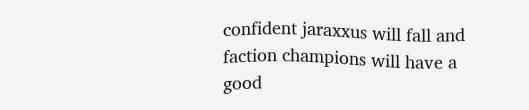confident jaraxxus will fall and faction champions will have a good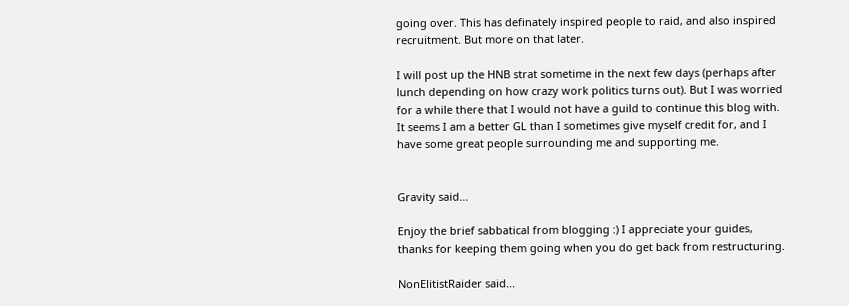going over. This has definately inspired people to raid, and also inspired recruitment. But more on that later.

I will post up the HNB strat sometime in the next few days (perhaps after lunch depending on how crazy work politics turns out). But I was worried for a while there that I would not have a guild to continue this blog with. It seems I am a better GL than I sometimes give myself credit for, and I have some great people surrounding me and supporting me.


Gravity said...

Enjoy the brief sabbatical from blogging :) I appreciate your guides, thanks for keeping them going when you do get back from restructuring.

NonElitistRaider said...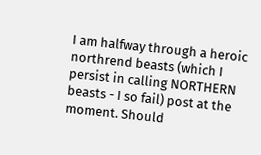I am halfway through a heroic northrend beasts (which I persist in calling NORTHERN beasts - I so fail) post at the moment. Should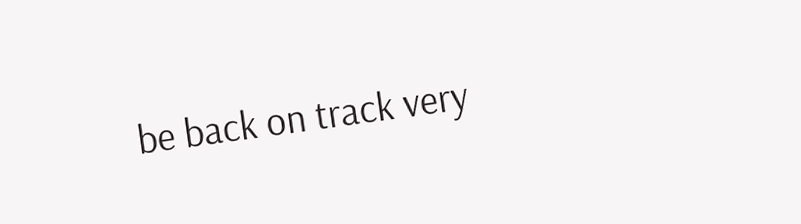be back on track very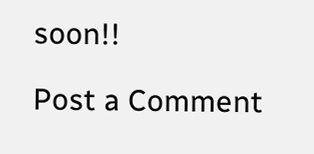soon!!

Post a Comment